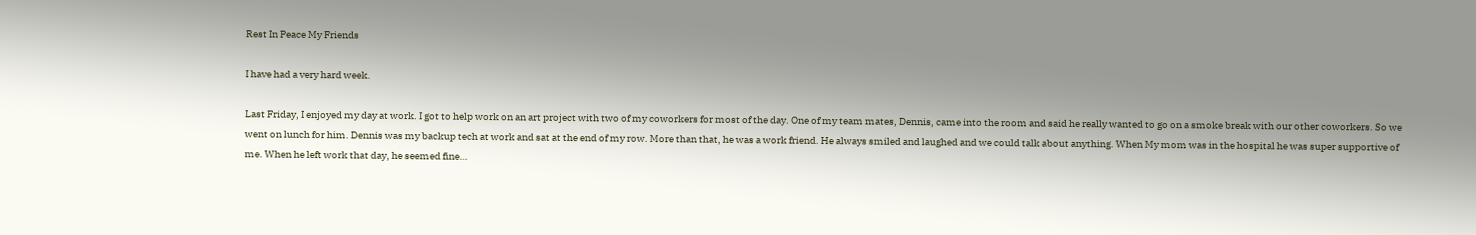Rest In Peace My Friends

I have had a very hard week.

Last Friday, I enjoyed my day at work. I got to help work on an art project with two of my coworkers for most of the day. One of my team mates, Dennis, came into the room and said he really wanted to go on a smoke break with our other coworkers. So we went on lunch for him. Dennis was my backup tech at work and sat at the end of my row. More than that, he was a work friend. He always smiled and laughed and we could talk about anything. When My mom was in the hospital he was super supportive of me. When he left work that day, he seemed fine…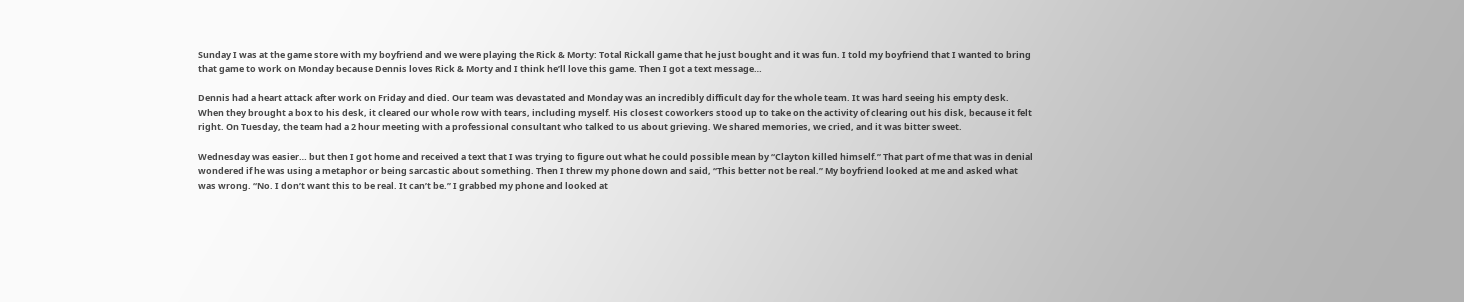Sunday I was at the game store with my boyfriend and we were playing the Rick & Morty: Total Rickall game that he just bought and it was fun. I told my boyfriend that I wanted to bring that game to work on Monday because Dennis loves Rick & Morty and I think he’ll love this game. Then I got a text message…

Dennis had a heart attack after work on Friday and died. Our team was devastated and Monday was an incredibly difficult day for the whole team. It was hard seeing his empty desk. When they brought a box to his desk, it cleared our whole row with tears, including myself. His closest coworkers stood up to take on the activity of clearing out his disk, because it felt right. On Tuesday, the team had a 2 hour meeting with a professional consultant who talked to us about grieving. We shared memories, we cried, and it was bitter sweet.

Wednesday was easier… but then I got home and received a text that I was trying to figure out what he could possible mean by “Clayton killed himself.” That part of me that was in denial wondered if he was using a metaphor or being sarcastic about something. Then I threw my phone down and said, “This better not be real.” My boyfriend looked at me and asked what was wrong. “No. I don’t want this to be real. It can’t be.” I grabbed my phone and looked at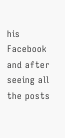his Facebook and after seeing all the posts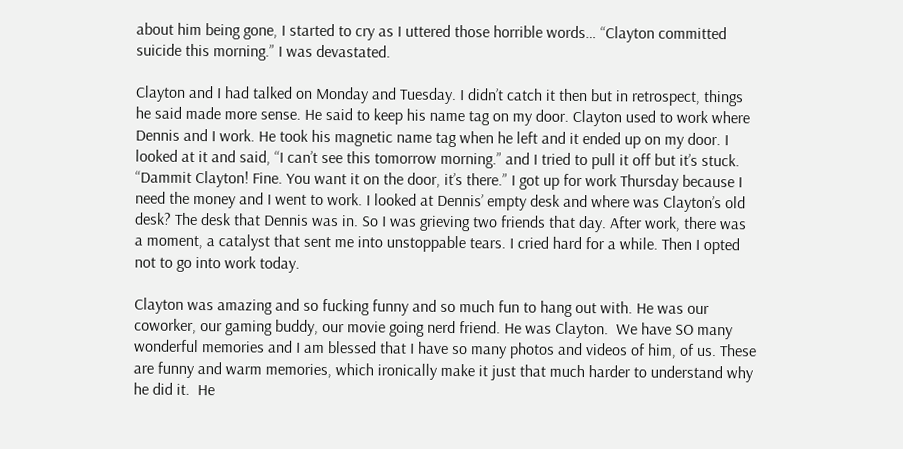about him being gone, I started to cry as I uttered those horrible words… “Clayton committed suicide this morning.” I was devastated.

Clayton and I had talked on Monday and Tuesday. I didn’t catch it then but in retrospect, things he said made more sense. He said to keep his name tag on my door. Clayton used to work where Dennis and I work. He took his magnetic name tag when he left and it ended up on my door. I looked at it and said, “I can’t see this tomorrow morning.” and I tried to pull it off but it’s stuck. “Dammit Clayton! Fine. You want it on the door, it’s there.” I got up for work Thursday because I need the money and I went to work. I looked at Dennis’ empty desk and where was Clayton’s old desk? The desk that Dennis was in. So I was grieving two friends that day. After work, there was a moment, a catalyst that sent me into unstoppable tears. I cried hard for a while. Then I opted not to go into work today.

Clayton was amazing and so fucking funny and so much fun to hang out with. He was our coworker, our gaming buddy, our movie going nerd friend. He was Clayton.  We have SO many wonderful memories and I am blessed that I have so many photos and videos of him, of us. These are funny and warm memories, which ironically make it just that much harder to understand why he did it.  He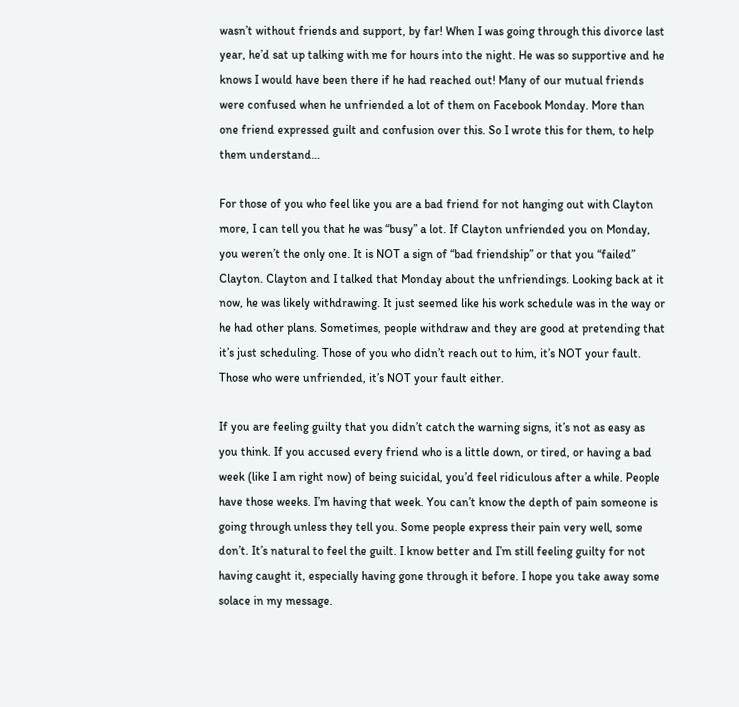wasn’t without friends and support, by far! When I was going through this divorce last year, he’d sat up talking with me for hours into the night. He was so supportive and he knows I would have been there if he had reached out! Many of our mutual friends were confused when he unfriended a lot of them on Facebook Monday. More than one friend expressed guilt and confusion over this. So I wrote this for them, to help them understand…

For those of you who feel like you are a bad friend for not hanging out with Clayton more, I can tell you that he was “busy” a lot. If Clayton unfriended you on Monday, you weren’t the only one. It is NOT a sign of “bad friendship” or that you “failed” Clayton. Clayton and I talked that Monday about the unfriendings. Looking back at it now, he was likely withdrawing. It just seemed like his work schedule was in the way or he had other plans. Sometimes, people withdraw and they are good at pretending that it’s just scheduling. Those of you who didn’t reach out to him, it’s NOT your fault. Those who were unfriended, it’s NOT your fault either.

If you are feeling guilty that you didn’t catch the warning signs, it’s not as easy as you think. If you accused every friend who is a little down, or tired, or having a bad week (like I am right now) of being suicidal, you’d feel ridiculous after a while. People have those weeks. I’m having that week. You can’t know the depth of pain someone is going through unless they tell you. Some people express their pain very well, some don’t. It’s natural to feel the guilt. I know better and I’m still feeling guilty for not having caught it, especially having gone through it before. I hope you take away some solace in my message.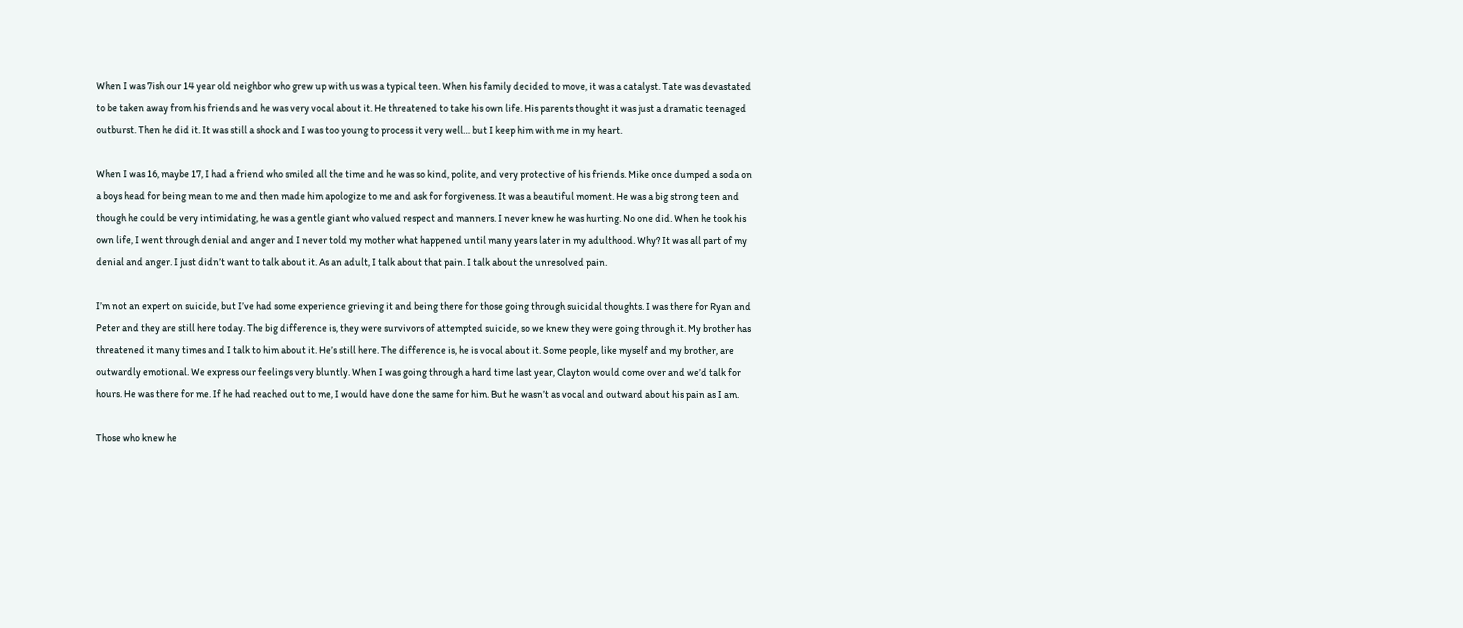When I was 7ish our 14 year old neighbor who grew up with us was a typical teen. When his family decided to move, it was a catalyst. Tate was devastated to be taken away from his friends and he was very vocal about it. He threatened to take his own life. His parents thought it was just a dramatic teenaged outburst. Then he did it. It was still a shock and I was too young to process it very well… but I keep him with me in my heart.

When I was 16, maybe 17, I had a friend who smiled all the time and he was so kind, polite, and very protective of his friends. Mike once dumped a soda on a boys head for being mean to me and then made him apologize to me and ask for forgiveness. It was a beautiful moment. He was a big strong teen and though he could be very intimidating, he was a gentle giant who valued respect and manners. I never knew he was hurting. No one did. When he took his own life, I went through denial and anger and I never told my mother what happened until many years later in my adulthood. Why? It was all part of my denial and anger. I just didn’t want to talk about it. As an adult, I talk about that pain. I talk about the unresolved pain.

I’m not an expert on suicide, but I’ve had some experience grieving it and being there for those going through suicidal thoughts. I was there for Ryan and Peter and they are still here today. The big difference is, they were survivors of attempted suicide, so we knew they were going through it. My brother has threatened it many times and I talk to him about it. He’s still here. The difference is, he is vocal about it. Some people, like myself and my brother, are outwardly emotional. We express our feelings very bluntly. When I was going through a hard time last year, Clayton would come over and we’d talk for hours. He was there for me. If he had reached out to me, I would have done the same for him. But he wasn’t as vocal and outward about his pain as I am.

Those who knew he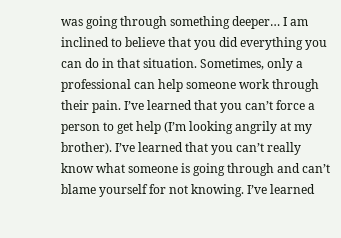was going through something deeper… I am inclined to believe that you did everything you can do in that situation. Sometimes, only a professional can help someone work through their pain. I’ve learned that you can’t force a person to get help (I’m looking angrily at my brother). I’ve learned that you can’t really know what someone is going through and can’t blame yourself for not knowing. I’ve learned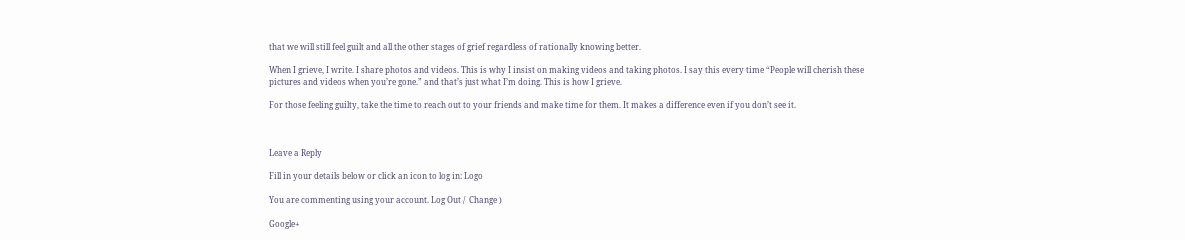that we will still feel guilt and all the other stages of grief regardless of rationally knowing better.

When I grieve, I write. I share photos and videos. This is why I insist on making videos and taking photos. I say this every time “People will cherish these pictures and videos when you’re gone.” and that’s just what I’m doing. This is how I grieve.

For those feeling guilty, take the time to reach out to your friends and make time for them. It makes a difference even if you don’t see it.



Leave a Reply

Fill in your details below or click an icon to log in: Logo

You are commenting using your account. Log Out /  Change )

Google+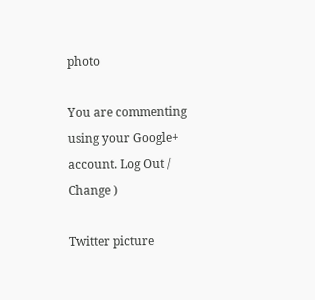photo

You are commenting using your Google+ account. Log Out /  Change )

Twitter picture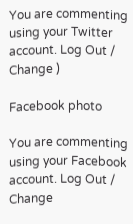You are commenting using your Twitter account. Log Out /  Change )

Facebook photo

You are commenting using your Facebook account. Log Out /  Change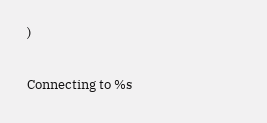)


Connecting to %s